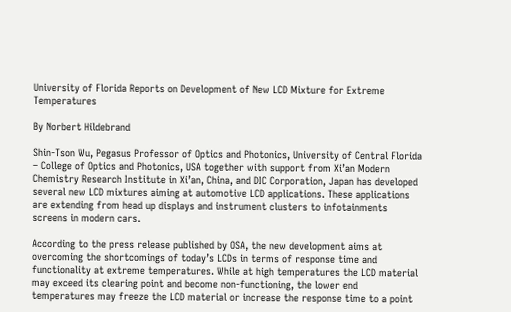University of Florida Reports on Development of New LCD Mixture for Extreme Temperatures

By Norbert Hildebrand

Shin-Tson Wu, Pegasus Professor of Optics and Photonics, University of Central Florida – College of Optics and Photonics, USA together with support from Xi’an Modern Chemistry Research Institute in Xi’an, China, and DIC Corporation, Japan has developed several new LCD mixtures aiming at automotive LCD applications. These applications are extending from head up displays and instrument clusters to infotainments screens in modern cars.

According to the press release published by OSA, the new development aims at overcoming the shortcomings of today’s LCDs in terms of response time and functionality at extreme temperatures. While at high temperatures the LCD material may exceed its clearing point and become non-functioning, the lower end temperatures may freeze the LCD material or increase the response time to a point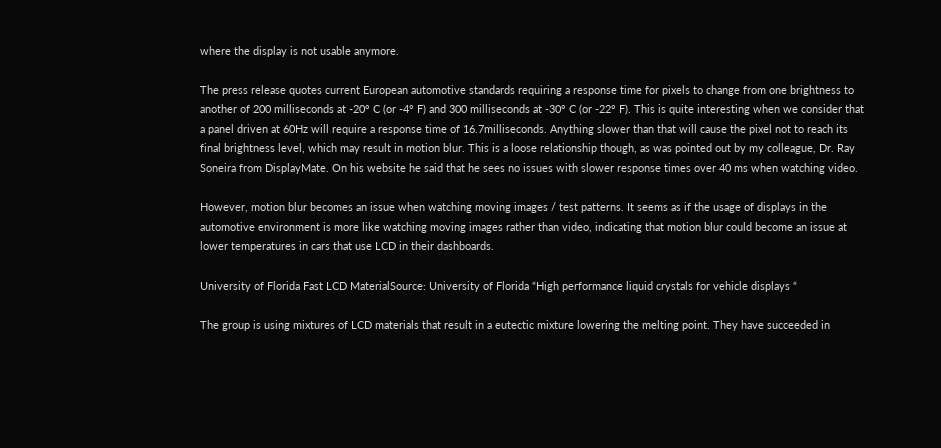where the display is not usable anymore.

The press release quotes current European automotive standards requiring a response time for pixels to change from one brightness to another of 200 milliseconds at -20° C (or -4° F) and 300 milliseconds at -30° C (or -22° F). This is quite interesting when we consider that a panel driven at 60Hz will require a response time of 16.7milliseconds. Anything slower than that will cause the pixel not to reach its final brightness level, which may result in motion blur. This is a loose relationship though, as was pointed out by my colleague, Dr. Ray Soneira from DisplayMate. On his website he said that he sees no issues with slower response times over 40 ms when watching video.

However, motion blur becomes an issue when watching moving images / test patterns. It seems as if the usage of displays in the automotive environment is more like watching moving images rather than video, indicating that motion blur could become an issue at lower temperatures in cars that use LCD in their dashboards.

University of Florida Fast LCD MaterialSource: University of Florida “High performance liquid crystals for vehicle displays “

The group is using mixtures of LCD materials that result in a eutectic mixture lowering the melting point. They have succeeded in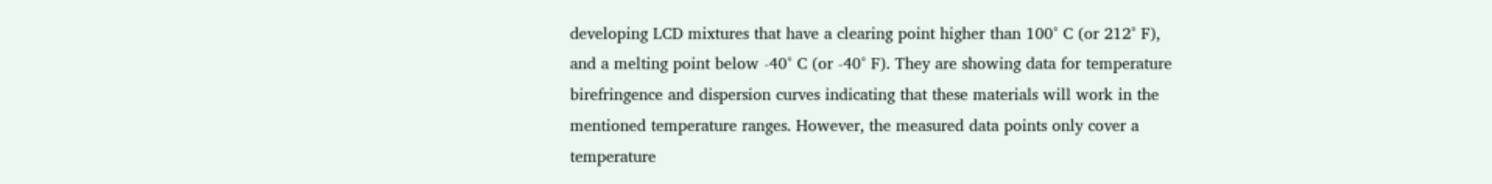developing LCD mixtures that have a clearing point higher than 100° C (or 212° F), and a melting point below -40° C (or -40° F). They are showing data for temperature birefringence and dispersion curves indicating that these materials will work in the mentioned temperature ranges. However, the measured data points only cover a temperature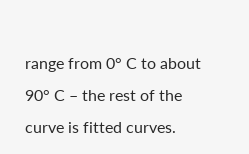range from 0° C to about 90° C – the rest of the curve is fitted curves.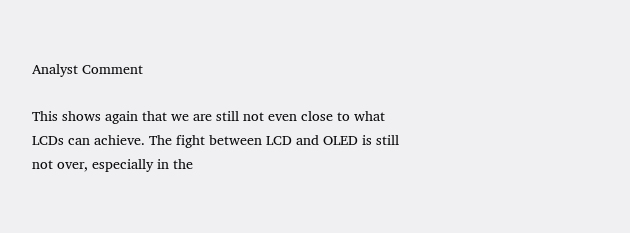Analyst Comment

This shows again that we are still not even close to what LCDs can achieve. The fight between LCD and OLED is still not over, especially in the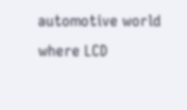automotive world where LCD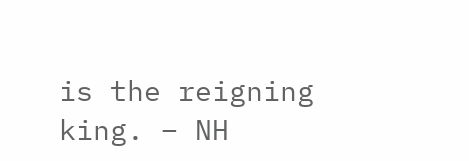is the reigning king. – NH